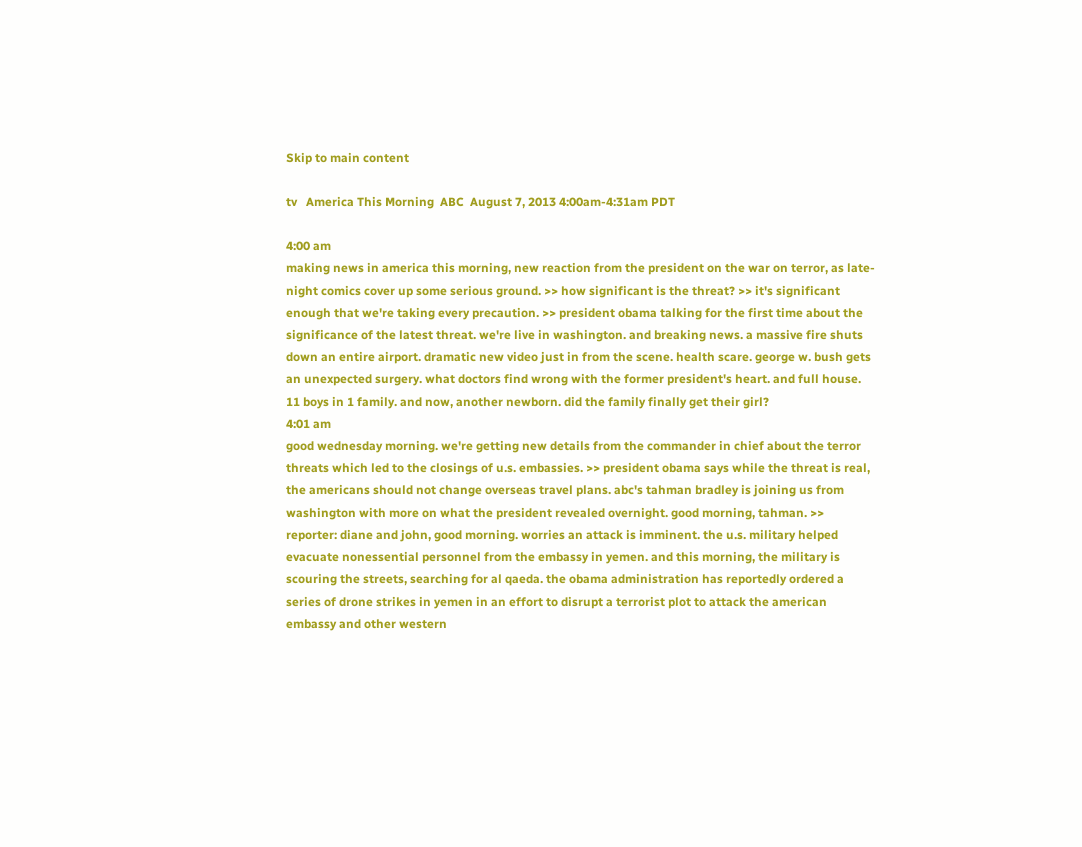Skip to main content

tv   America This Morning  ABC  August 7, 2013 4:00am-4:31am PDT

4:00 am
making news in america this morning, new reaction from the president on the war on terror, as late-night comics cover up some serious ground. >> how significant is the threat? >> it's significant enough that we're taking every precaution. >> president obama talking for the first time about the significance of the latest threat. we're live in washington. and breaking news. a massive fire shuts down an entire airport. dramatic new video just in from the scene. health scare. george w. bush gets an unexpected surgery. what doctors find wrong with the former president's heart. and full house. 11 boys in 1 family. and now, another newborn. did the family finally get their girl?
4:01 am
good wednesday morning. we're getting new details from the commander in chief about the terror threats which led to the closings of u.s. embassies. >> president obama says while the threat is real, the americans should not change overseas travel plans. abc's tahman bradley is joining us from washington with more on what the president revealed overnight. good morning, tahman. >> reporter: diane and john, good morning. worries an attack is imminent. the u.s. military helped evacuate nonessential personnel from the embassy in yemen. and this morning, the military is scouring the streets, searching for al qaeda. the obama administration has reportedly ordered a series of drone strikes in yemen in an effort to disrupt a terrorist plot to attack the american embassy and other western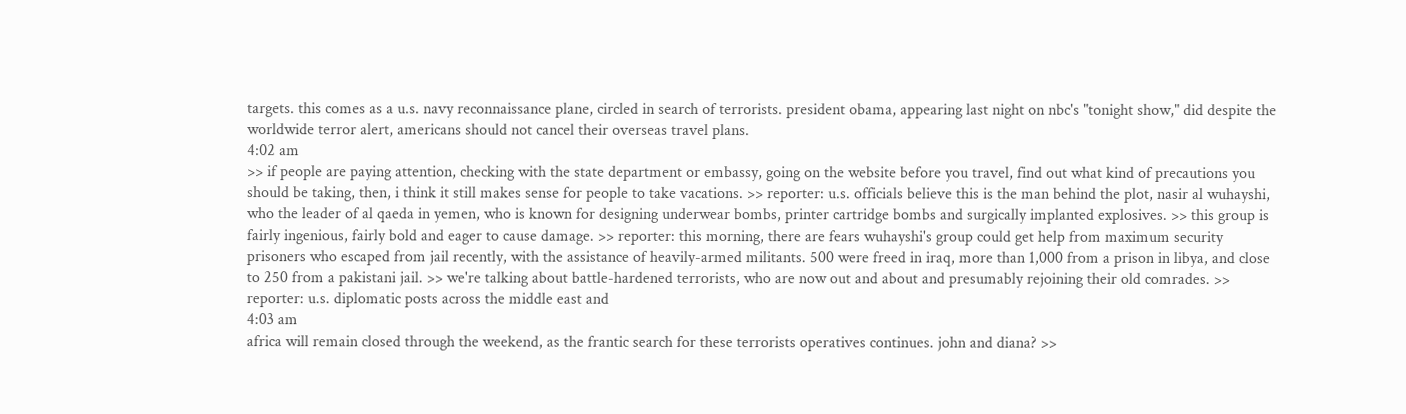targets. this comes as a u.s. navy reconnaissance plane, circled in search of terrorists. president obama, appearing last night on nbc's "tonight show," did despite the worldwide terror alert, americans should not cancel their overseas travel plans.
4:02 am
>> if people are paying attention, checking with the state department or embassy, going on the website before you travel, find out what kind of precautions you should be taking, then, i think it still makes sense for people to take vacations. >> reporter: u.s. officials believe this is the man behind the plot, nasir al wuhayshi, who the leader of al qaeda in yemen, who is known for designing underwear bombs, printer cartridge bombs and surgically implanted explosives. >> this group is fairly ingenious, fairly bold and eager to cause damage. >> reporter: this morning, there are fears wuhayshi's group could get help from maximum security prisoners who escaped from jail recently, with the assistance of heavily-armed militants. 500 were freed in iraq, more than 1,000 from a prison in libya, and close to 250 from a pakistani jail. >> we're talking about battle-hardened terrorists, who are now out and about and presumably rejoining their old comrades. >> reporter: u.s. diplomatic posts across the middle east and
4:03 am
africa will remain closed through the weekend, as the frantic search for these terrorists operatives continues. john and diana? >>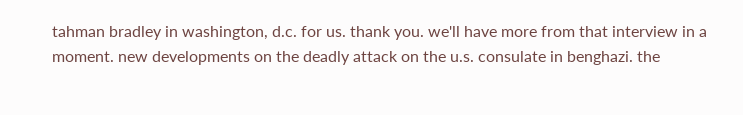tahman bradley in washington, d.c. for us. thank you. we'll have more from that interview in a moment. new developments on the deadly attack on the u.s. consulate in benghazi. the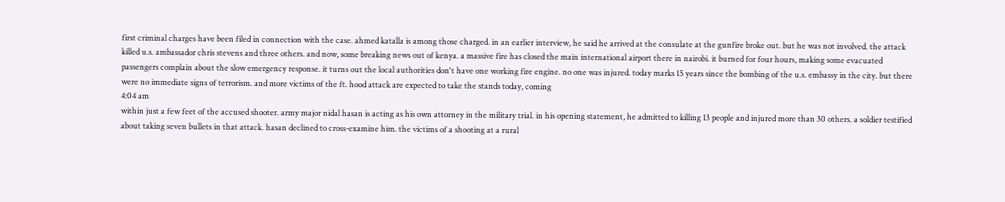first criminal charges have been filed in connection with the case. ahmed katalla is among those charged. in an earlier interview, he said he arrived at the consulate at the gunfire broke out. but he was not involved. the attack killed u.s. ambassador chris stevens and three others. and now, some breaking news out of kenya. a massive fire has closed the main international airport there in nairobi. it burned for four hours, making some evacuated passengers complain about the slow emergency response. it turns out the local authorities don't have one working fire engine. no one was injured. today marks 15 years since the bombing of the u.s. embassy in the city. but there were no immediate signs of terrorism. and more victims of the ft. hood attack are expected to take the stands today, coming
4:04 am
within just a few feet of the accused shooter. army major nidal hasan is acting as his own attorney in the military trial. in his opening statement, he admitted to killing 13 people and injured more than 30 others. a soldier testified about taking seven bullets in that attack. hasan declined to cross-examine him. the victims of a shooting at a rural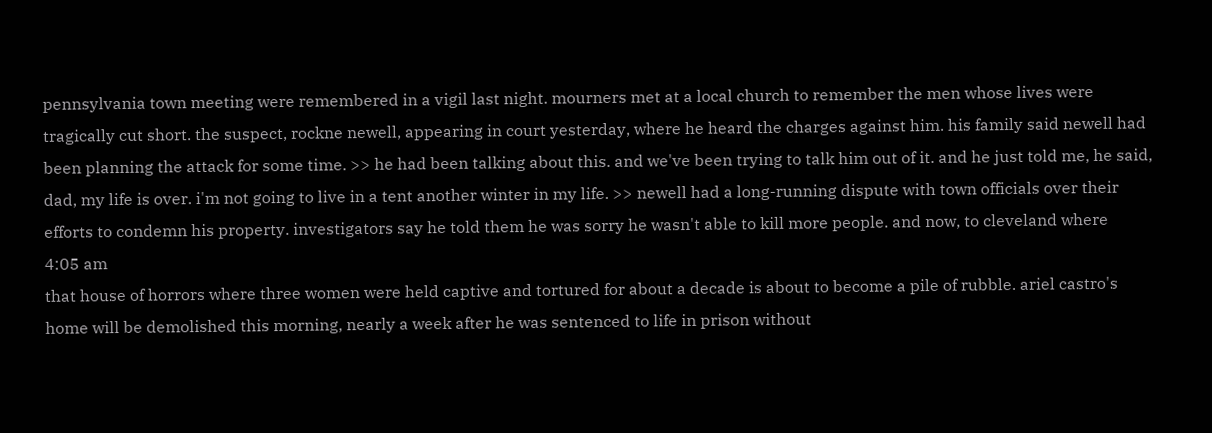pennsylvania town meeting were remembered in a vigil last night. mourners met at a local church to remember the men whose lives were tragically cut short. the suspect, rockne newell, appearing in court yesterday, where he heard the charges against him. his family said newell had been planning the attack for some time. >> he had been talking about this. and we've been trying to talk him out of it. and he just told me, he said, dad, my life is over. i'm not going to live in a tent another winter in my life. >> newell had a long-running dispute with town officials over their efforts to condemn his property. investigators say he told them he was sorry he wasn't able to kill more people. and now, to cleveland where
4:05 am
that house of horrors where three women were held captive and tortured for about a decade is about to become a pile of rubble. ariel castro's home will be demolished this morning, nearly a week after he was sentenced to life in prison without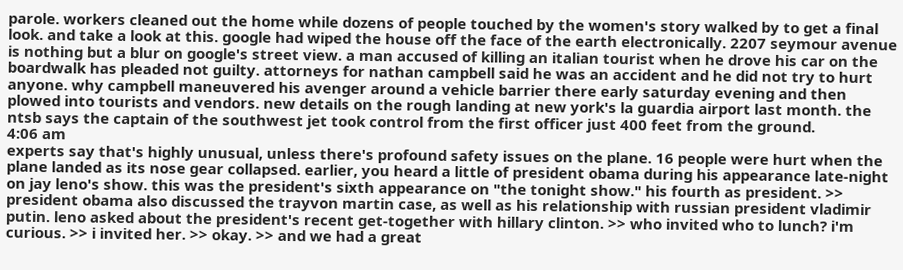parole. workers cleaned out the home while dozens of people touched by the women's story walked by to get a final look. and take a look at this. google had wiped the house off the face of the earth electronically. 2207 seymour avenue is nothing but a blur on google's street view. a man accused of killing an italian tourist when he drove his car on the boardwalk has pleaded not guilty. attorneys for nathan campbell said he was an accident and he did not try to hurt anyone. why campbell maneuvered his avenger around a vehicle barrier there early saturday evening and then plowed into tourists and vendors. new details on the rough landing at new york's la guardia airport last month. the ntsb says the captain of the southwest jet took control from the first officer just 400 feet from the ground.
4:06 am
experts say that's highly unusual, unless there's profound safety issues on the plane. 16 people were hurt when the plane landed as its nose gear collapsed. earlier, you heard a little of president obama during his appearance late-night on jay leno's show. this was the president's sixth appearance on "the tonight show." his fourth as president. >> president obama also discussed the trayvon martin case, as well as his relationship with russian president vladimir putin. leno asked about the president's recent get-together with hillary clinton. >> who invited who to lunch? i'm curious. >> i invited her. >> okay. >> and we had a great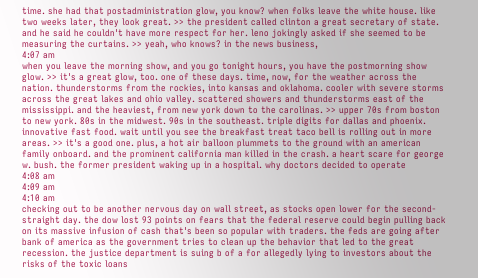time. she had that postadministration glow, you know? when folks leave the white house. like two weeks later, they look great. >> the president called clinton a great secretary of state. and he said he couldn't have more respect for her. leno jokingly asked if she seemed to be measuring the curtains. >> yeah, who knows? in the news business,
4:07 am
when you leave the morning show, and you go tonight hours, you have the postmorning show glow. >> it's a great glow, too. one of these days. time, now, for the weather across the nation. thunderstorms from the rockies, into kansas and oklahoma. cooler with severe storms across the great lakes and ohio valley. scattered showers and thunderstorms east of the mississippi. and the heaviest, from new york down to the carolinas. >> upper 70s from boston to new york. 80s in the midwest. 90s in the southeast. triple digits for dallas and phoenix. innovative fast food. wait until you see the breakfast treat taco bell is rolling out in more areas. >> it's a good one. plus, a hot air balloon plummets to the ground with an american family onboard. and the prominent california man killed in the crash. a heart scare for george w. bush. the former president waking up in a hospital. why doctors decided to operate
4:08 am
4:09 am
4:10 am
checking out to be another nervous day on wall street, as stocks open lower for the second-straight day. the dow lost 93 points on fears that the federal reserve could begin pulling back on its massive infusion of cash that's been so popular with traders. the feds are going after bank of america as the government tries to clean up the behavior that led to the great recession. the justice department is suing b of a for allegedly lying to investors about the risks of the toxic loans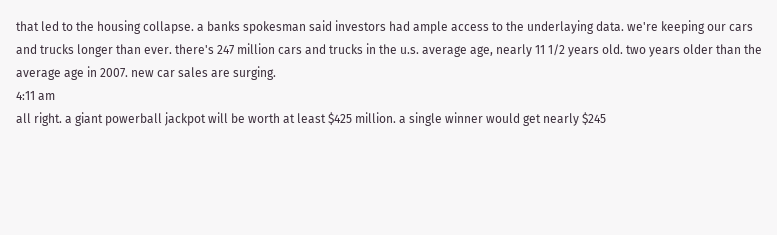that led to the housing collapse. a banks spokesman said investors had ample access to the underlaying data. we're keeping our cars and trucks longer than ever. there's 247 million cars and trucks in the u.s. average age, nearly 11 1/2 years old. two years older than the average age in 2007. new car sales are surging.
4:11 am
all right. a giant powerball jackpot will be worth at least $425 million. a single winner would get nearly $245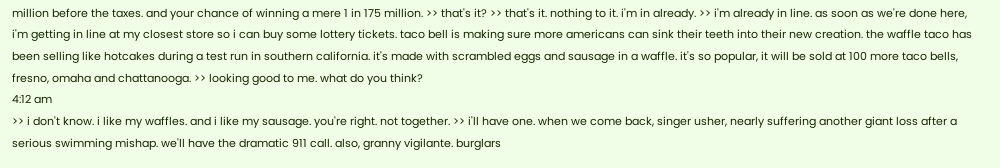million before the taxes. and your chance of winning a mere 1 in 175 million. >> that's it? >> that's it. nothing to it. i'm in already. >> i'm already in line. as soon as we're done here, i'm getting in line at my closest store so i can buy some lottery tickets. taco bell is making sure more americans can sink their teeth into their new creation. the waffle taco has been selling like hotcakes during a test run in southern california. it's made with scrambled eggs and sausage in a waffle. it's so popular, it will be sold at 100 more taco bells, fresno, omaha and chattanooga. >> looking good to me. what do you think?
4:12 am
>> i don't know. i like my waffles. and i like my sausage. you're right. not together. >> i'll have one. when we come back, singer usher, nearly suffering another giant loss after a serious swimming mishap. we'll have the dramatic 911 call. also, granny vigilante. burglars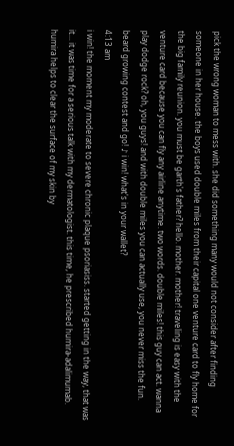pick the wrong woman to mess with. she did something many would not consider after finding someone in her house. the boys used double miles from their capital one venture card to fly home for the big family reunion. you must be garth's father? hello. mother. mother! traveling is easy with the venture card because you can fly any airline anytime. two words. double miles! this guy can act. wanna play dodge rock? oh, you guys! and with double miles you can actually use, you never miss the fun. beard growing contest and go! ♪ i win! what's in your wallet?
4:13 am
i win! the moment my moderate to severe chronic plaque psoriasiss. started getting in the way, that was it... it was time for a serious talk with my dermatologist. this time, he prescribed humira-adalimumab. humira helps to clear the surface of my skin by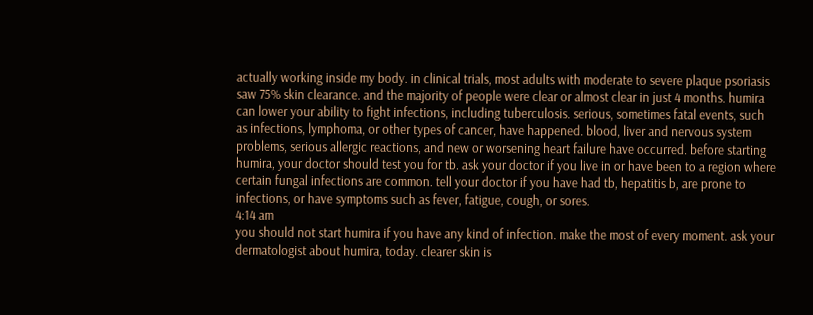actually working inside my body. in clinical trials, most adults with moderate to severe plaque psoriasis saw 75% skin clearance. and the majority of people were clear or almost clear in just 4 months. humira can lower your ability to fight infections, including tuberculosis. serious, sometimes fatal events, such as infections, lymphoma, or other types of cancer, have happened. blood, liver and nervous system problems, serious allergic reactions, and new or worsening heart failure have occurred. before starting humira, your doctor should test you for tb. ask your doctor if you live in or have been to a region where certain fungal infections are common. tell your doctor if you have had tb, hepatitis b, are prone to infections, or have symptoms such as fever, fatigue, cough, or sores.
4:14 am
you should not start humira if you have any kind of infection. make the most of every moment. ask your dermatologist about humira, today. clearer skin is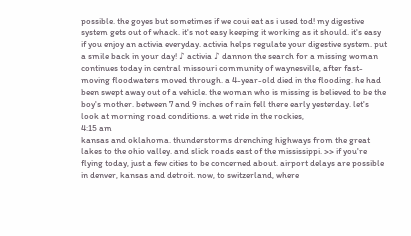possible. the goyes but sometimes if we coui eat as i used tod! my digestive system gets out of whack. it's not easy keeping it working as it should. it's easy if you enjoy an activia everyday. activia helps regulate your digestive system. put a smile back in your day! ♪ activia ♪ dannon the search for a missing woman continues today in central missouri community of waynesville, after fast-moving floodwaters moved through. a 4-year-old died in the flooding. he had been swept away out of a vehicle. the woman who is missing is believed to be the boy's mother. between 7 and 9 inches of rain fell there early yesterday. let's look at morning road conditions. a wet ride in the rockies,
4:15 am
kansas and oklahoma. thunderstorms drenching highways from the great lakes to the ohio valley. and slick roads east of the mississippi. >> if you're flying today, just a few cities to be concerned about. airport delays are possible in denver, kansas and detroit. now, to switzerland, where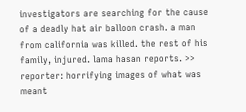investigators are searching for the cause of a deadly hat air balloon crash. a man from california was killed. the rest of his family, injured. lama hasan reports. >> reporter: horrifying images of what was meant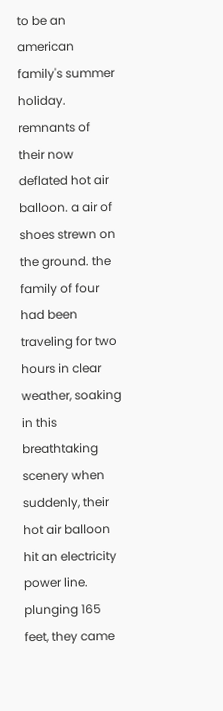to be an american family's summer holiday. remnants of their now deflated hot air balloon. a air of shoes strewn on the ground. the family of four had been traveling for two hours in clear weather, soaking in this breathtaking scenery when suddenly, their hot air balloon hit an electricity power line. plunging 165 feet, they came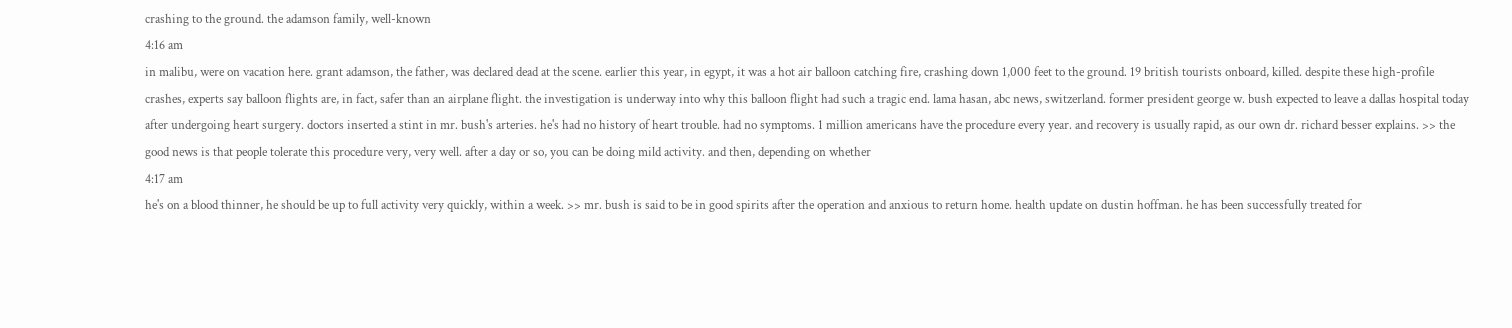crashing to the ground. the adamson family, well-known
4:16 am
in malibu, were on vacation here. grant adamson, the father, was declared dead at the scene. earlier this year, in egypt, it was a hot air balloon catching fire, crashing down 1,000 feet to the ground. 19 british tourists onboard, killed. despite these high-profile crashes, experts say balloon flights are, in fact, safer than an airplane flight. the investigation is underway into why this balloon flight had such a tragic end. lama hasan, abc news, switzerland. former president george w. bush expected to leave a dallas hospital today after undergoing heart surgery. doctors inserted a stint in mr. bush's arteries. he's had no history of heart trouble. had no symptoms. 1 million americans have the procedure every year. and recovery is usually rapid, as our own dr. richard besser explains. >> the good news is that people tolerate this procedure very, very well. after a day or so, you can be doing mild activity. and then, depending on whether
4:17 am
he's on a blood thinner, he should be up to full activity very quickly, within a week. >> mr. bush is said to be in good spirits after the operation and anxious to return home. health update on dustin hoffman. he has been successfully treated for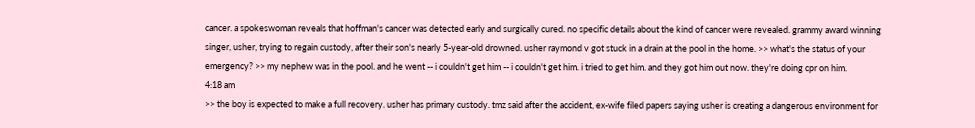cancer. a spokeswoman reveals that hoffman's cancer was detected early and surgically cured. no specific details about the kind of cancer were revealed. grammy award winning singer, usher, trying to regain custody, after their son's nearly 5-year-old drowned. usher raymond v got stuck in a drain at the pool in the home. >> what's the status of your emergency? >> my nephew was in the pool. and he went -- i couldn't get him -- i couldn't get him. i tried to get him. and they got him out now. they're doing cpr on him.
4:18 am
>> the boy is expected to make a full recovery. usher has primary custody. tmz said after the accident, ex-wife filed papers saying usher is creating a dangerous environment for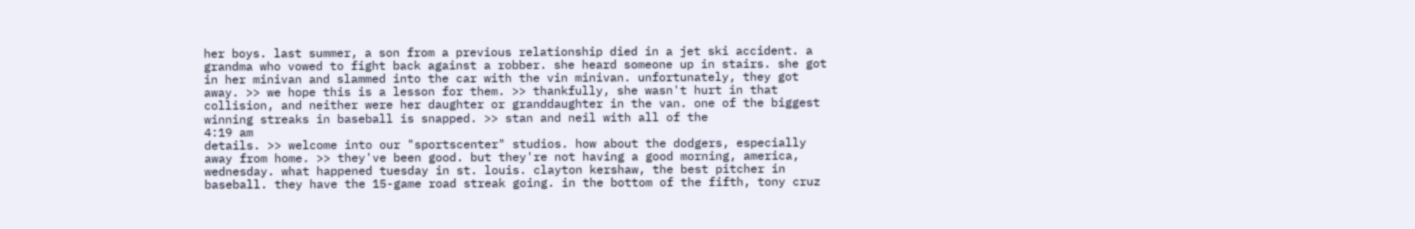her boys. last summer, a son from a previous relationship died in a jet ski accident. a grandma who vowed to fight back against a robber. she heard someone up in stairs. she got in her minivan and slammed into the car with the vin minivan. unfortunately, they got away. >> we hope this is a lesson for them. >> thankfully, she wasn't hurt in that collision, and neither were her daughter or granddaughter in the van. one of the biggest winning streaks in baseball is snapped. >> stan and neil with all of the
4:19 am
details. >> welcome into our "sportscenter" studios. how about the dodgers, especially away from home. >> they've been good. but they're not having a good morning, america, wednesday. what happened tuesday in st. louis. clayton kershaw, the best pitcher in baseball. they have the 15-game road streak going. in the bottom of the fifth, tony cruz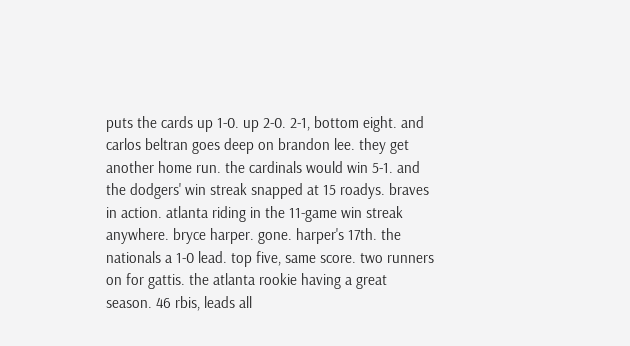puts the cards up 1-0. up 2-0. 2-1, bottom eight. and carlos beltran goes deep on brandon lee. they get another home run. the cardinals would win 5-1. and the dodgers' win streak snapped at 15 roadys. braves in action. atlanta riding in the 11-game win streak anywhere. bryce harper. gone. harper's 17th. the nationals a 1-0 lead. top five, same score. two runners on for gattis. the atlanta rookie having a great season. 46 rbis, leads all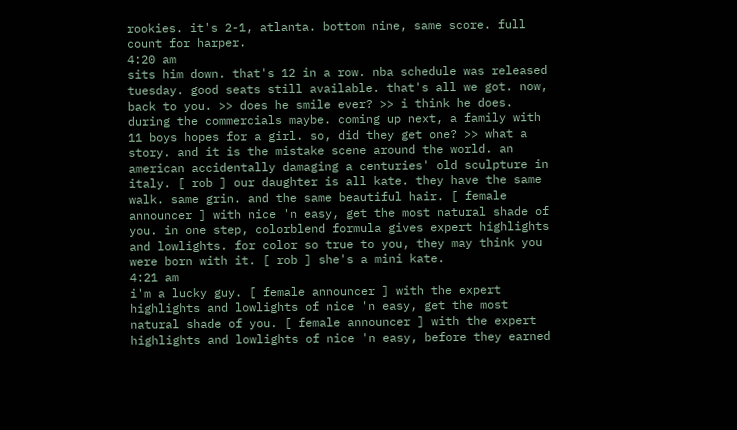rookies. it's 2-1, atlanta. bottom nine, same score. full count for harper.
4:20 am
sits him down. that's 12 in a row. nba schedule was released tuesday. good seats still available. that's all we got. now, back to you. >> does he smile ever? >> i think he does. during the commercials maybe. coming up next, a family with 11 boys hopes for a girl. so, did they get one? >> what a story. and it is the mistake scene around the world. an american accidentally damaging a centuries' old sculpture in italy. [ rob ] our daughter is all kate. they have the same walk. same grin. and the same beautiful hair. [ female announcer ] with nice 'n easy, get the most natural shade of you. in one step, colorblend formula gives expert highlights and lowlights. for color so true to you, they may think you were born with it. [ rob ] she's a mini kate.
4:21 am
i'm a lucky guy. [ female announcer ] with the expert highlights and lowlights of nice 'n easy, get the most natural shade of you. [ female announcer ] with the expert highlights and lowlights of nice 'n easy, before they earned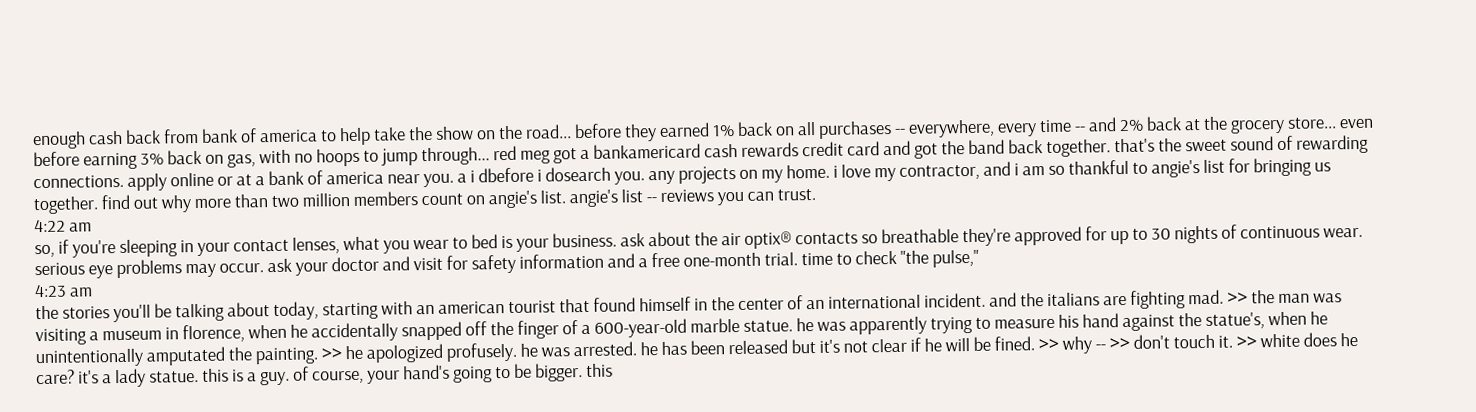enough cash back from bank of america to help take the show on the road... before they earned 1% back on all purchases -- everywhere, every time -- and 2% back at the grocery store... even before earning 3% back on gas, with no hoops to jump through... red meg got a bankamericard cash rewards credit card and got the band back together. that's the sweet sound of rewarding connections. apply online or at a bank of america near you. a i dbefore i dosearch you. any projects on my home. i love my contractor, and i am so thankful to angie's list for bringing us together. find out why more than two million members count on angie's list. angie's list -- reviews you can trust.
4:22 am
so, if you're sleeping in your contact lenses, what you wear to bed is your business. ask about the air optix® contacts so breathable they're approved for up to 30 nights of continuous wear. serious eye problems may occur. ask your doctor and visit for safety information and a free one-month trial. time to check "the pulse,"
4:23 am
the stories you'll be talking about today, starting with an american tourist that found himself in the center of an international incident. and the italians are fighting mad. >> the man was visiting a museum in florence, when he accidentally snapped off the finger of a 600-year-old marble statue. he was apparently trying to measure his hand against the statue's, when he unintentionally amputated the painting. >> he apologized profusely. he was arrested. he has been released but it's not clear if he will be fined. >> why -- >> don't touch it. >> white does he care? it's a lady statue. this is a guy. of course, your hand's going to be bigger. this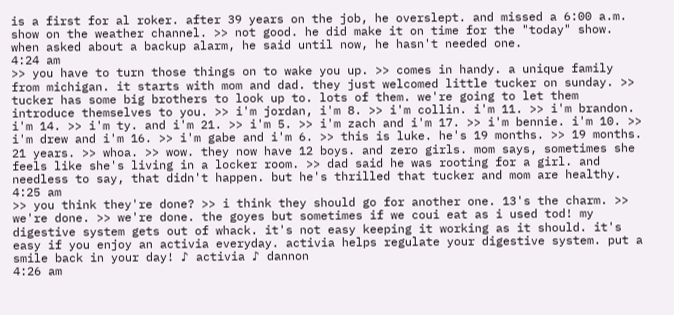is a first for al roker. after 39 years on the job, he overslept. and missed a 6:00 a.m. show on the weather channel. >> not good. he did make it on time for the "today" show. when asked about a backup alarm, he said until now, he hasn't needed one.
4:24 am
>> you have to turn those things on to wake you up. >> comes in handy. a unique family from michigan. it starts with mom and dad. they just welcomed little tucker on sunday. >> tucker has some big brothers to look up to. lots of them. we're going to let them introduce themselves to you. >> i'm jordan, i'm 8. >> i'm collin. i'm 11. >> i'm brandon. i'm 14. >> i'm ty. and i'm 21. >> i'm 5. >> i'm zach and i'm 17. >> i'm bennie. i'm 10. >> i'm drew and i'm 16. >> i'm gabe and i'm 6. >> this is luke. he's 19 months. >> 19 months. 21 years. >> whoa. >> wow. they now have 12 boys. and zero girls. mom says, sometimes she feels like she's living in a locker room. >> dad said he was rooting for a girl. and needless to say, that didn't happen. but he's thrilled that tucker and mom are healthy.
4:25 am
>> you think they're done? >> i think they should go for another one. 13's the charm. >> we're done. >> we're done. the goyes but sometimes if we coui eat as i used tod! my digestive system gets out of whack. it's not easy keeping it working as it should. it's easy if you enjoy an activia everyday. activia helps regulate your digestive system. put a smile back in your day! ♪ activia ♪ dannon
4:26 am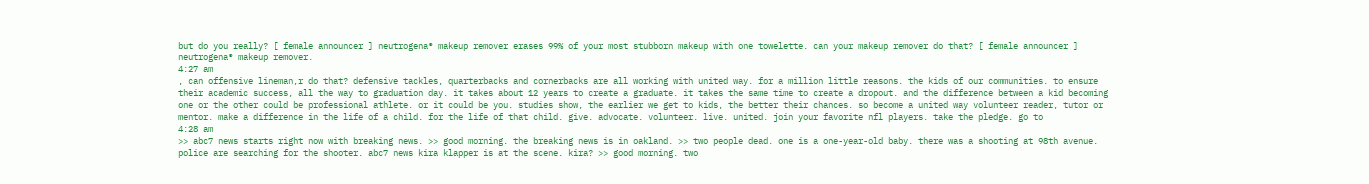but do you really? [ female announcer ] neutrogena® makeup remover erases 99% of your most stubborn makeup with one towelette. can your makeup remover do that? [ female announcer ] neutrogena® makeup remover.
4:27 am
, can offensive lineman,r do that? defensive tackles, quarterbacks and cornerbacks are all working with united way. for a million little reasons. the kids of our communities. to ensure their academic success, all the way to graduation day. it takes about 12 years to create a graduate. it takes the same time to create a dropout. and the difference between a kid becoming one or the other could be professional athlete. or it could be you. studies show, the earlier we get to kids, the better their chances. so become a united way volunteer reader, tutor or mentor. make a difference in the life of a child. for the life of that child. give. advocate. volunteer. live. united. join your favorite nfl players. take the pledge. go to
4:28 am
>> abc7 news starts right now with breaking news. >> good morning. the breaking news is in oakland. >> two people dead. one is a one-year-old baby. there was a shooting at 98th avenue. police are searching for the shooter. abc7 news kira klapper is at the scene. kira? >> good morning. two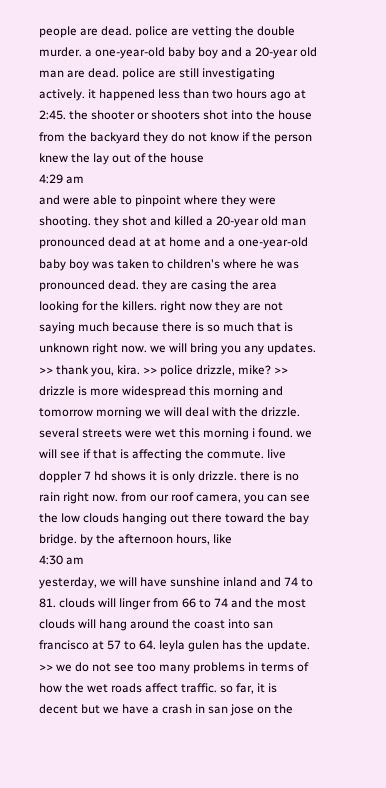people are dead. police are vetting the double murder. a one-year-old baby boy and a 20-year old man are dead. police are still investigating actively. it happened less than two hours ago at 2:45. the shooter or shooters shot into the house from the backyard they do not know if the person knew the lay out of the house
4:29 am
and were able to pinpoint where they were shooting. they shot and killed a 20-year old man pronounced dead at at home and a one-year-old baby boy was taken to children's where he was pronounced dead. they are casing the area looking for the killers. right now they are not saying much because there is so much that is unknown right now. we will bring you any updates. >> thank you, kira. >> police drizzle, mike? >> drizzle is more widespread this morning and tomorrow morning we will deal with the drizzle. several streets were wet this morning i found. we will see if that is affecting the commute. live doppler 7 hd shows it is only drizzle. there is no rain right now. from our roof camera, you can see the low clouds hanging out there toward the bay bridge. by the afternoon hours, like
4:30 am
yesterday, we will have sunshine inland and 74 to 81. clouds will linger from 66 to 74 and the most clouds will hang around the coast into san francisco at 57 to 64. leyla gulen has the update. >> we do not see too many problems in terms of how the wet roads affect traffic. so far, it is decent but we have a crash in san jose on the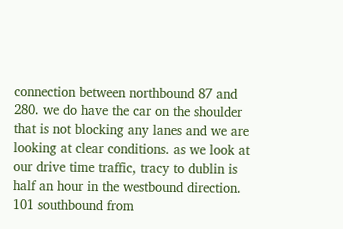connection between northbound 87 and 280. we do have the car on the shoulder that is not blocking any lanes and we are looking at clear conditions. as we look at our drive time traffic, tracy to dublin is half an hour in the westbound direction. 101 southbound from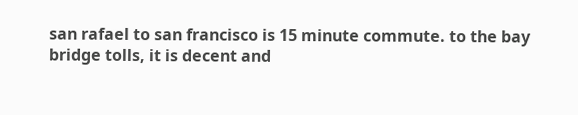san rafael to san francisco is 15 minute commute. to the bay bridge tolls, it is decent and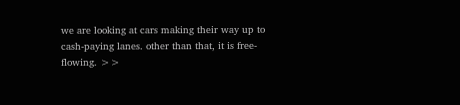we are looking at cars making their way up to cash-paying lanes. other than that, it is free-flowing. >>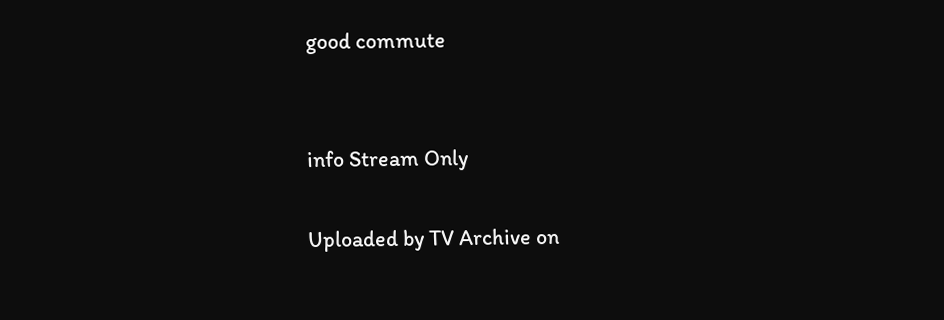good commute


info Stream Only

Uploaded by TV Archive on